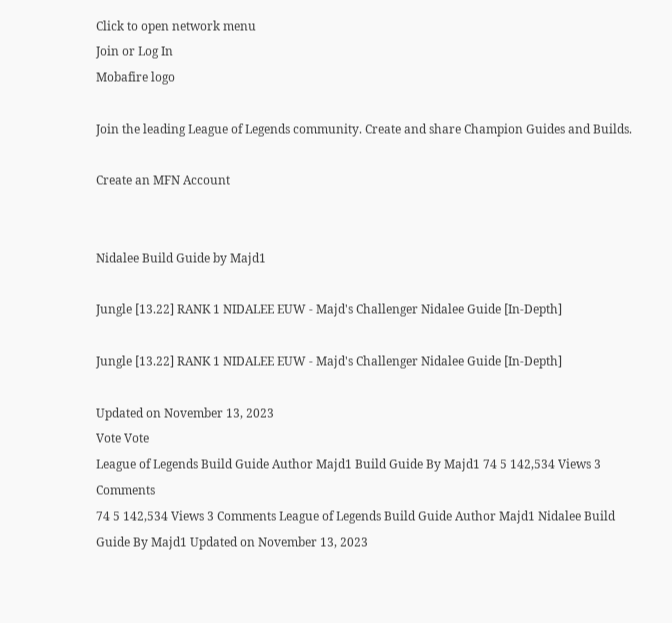Click to open network menu
Join or Log In
Mobafire logo

Join the leading League of Legends community. Create and share Champion Guides and Builds.

Create an MFN Account


Nidalee Build Guide by Majd1

Jungle [13.22] RANK 1 NIDALEE EUW - Majd's Challenger Nidalee Guide [In-Depth]

Jungle [13.22] RANK 1 NIDALEE EUW - Majd's Challenger Nidalee Guide [In-Depth]

Updated on November 13, 2023
Vote Vote
League of Legends Build Guide Author Majd1 Build Guide By Majd1 74 5 142,534 Views 3 Comments
74 5 142,534 Views 3 Comments League of Legends Build Guide Author Majd1 Nidalee Build Guide By Majd1 Updated on November 13, 2023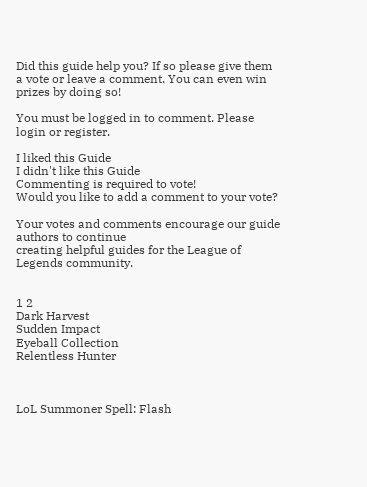Did this guide help you? If so please give them a vote or leave a comment. You can even win prizes by doing so!

You must be logged in to comment. Please login or register.

I liked this Guide
I didn't like this Guide
Commenting is required to vote!
Would you like to add a comment to your vote?

Your votes and comments encourage our guide authors to continue
creating helpful guides for the League of Legends community.


1 2
Dark Harvest
Sudden Impact
Eyeball Collection
Relentless Hunter



LoL Summoner Spell: Flash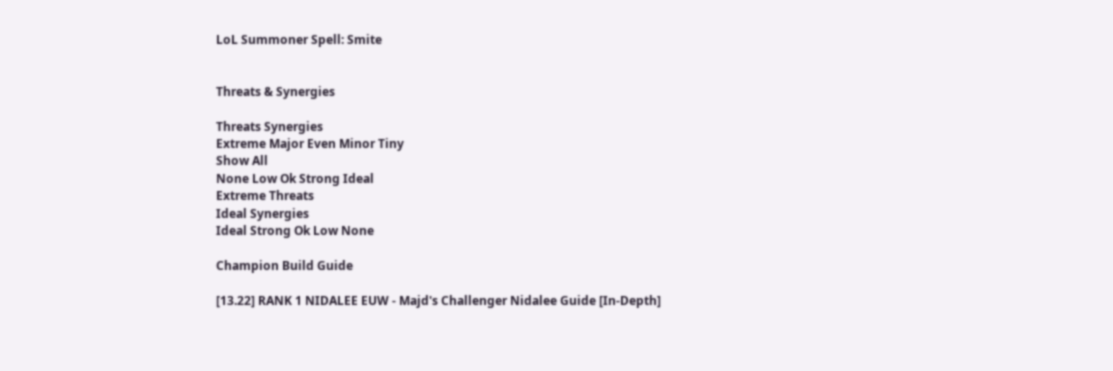LoL Summoner Spell: Smite


Threats & Synergies

Threats Synergies
Extreme Major Even Minor Tiny
Show All
None Low Ok Strong Ideal
Extreme Threats
Ideal Synergies
Ideal Strong Ok Low None

Champion Build Guide

[13.22] RANK 1 NIDALEE EUW - Majd's Challenger Nidalee Guide [In-Depth]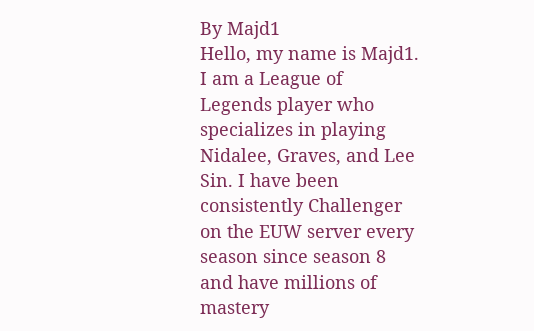By Majd1
Hello, my name is Majd1. I am a League of Legends player who specializes in playing Nidalee, Graves, and Lee Sin. I have been consistently Challenger on the EUW server every season since season 8 and have millions of mastery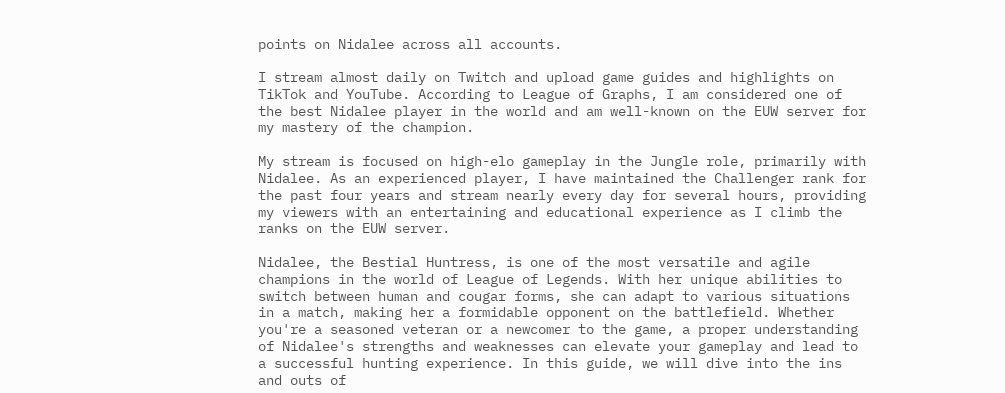points on Nidalee across all accounts.

I stream almost daily on Twitch and upload game guides and highlights on TikTok and YouTube. According to League of Graphs, I am considered one of the best Nidalee player in the world and am well-known on the EUW server for my mastery of the champion.

My stream is focused on high-elo gameplay in the Jungle role, primarily with Nidalee. As an experienced player, I have maintained the Challenger rank for the past four years and stream nearly every day for several hours, providing my viewers with an entertaining and educational experience as I climb the ranks on the EUW server.

Nidalee, the Bestial Huntress, is one of the most versatile and agile champions in the world of League of Legends. With her unique abilities to switch between human and cougar forms, she can adapt to various situations in a match, making her a formidable opponent on the battlefield. Whether you're a seasoned veteran or a newcomer to the game, a proper understanding of Nidalee's strengths and weaknesses can elevate your gameplay and lead to a successful hunting experience. In this guide, we will dive into the ins and outs of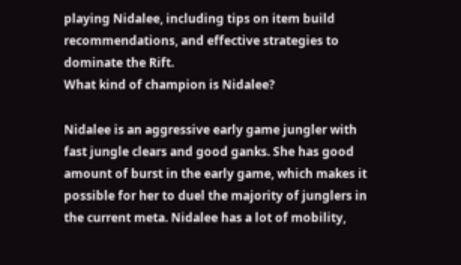playing Nidalee, including tips on item build recommendations, and effective strategies to dominate the Rift.
What kind of champion is Nidalee?

Nidalee is an aggressive early game jungler with fast jungle clears and good ganks. She has good amount of burst in the early game, which makes it possible for her to duel the majority of junglers in the current meta. Nidalee has a lot of mobility,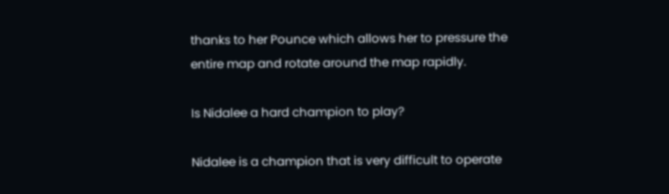thanks to her Pounce which allows her to pressure the entire map and rotate around the map rapidly.

Is Nidalee a hard champion to play?

Nidalee is a champion that is very difficult to operate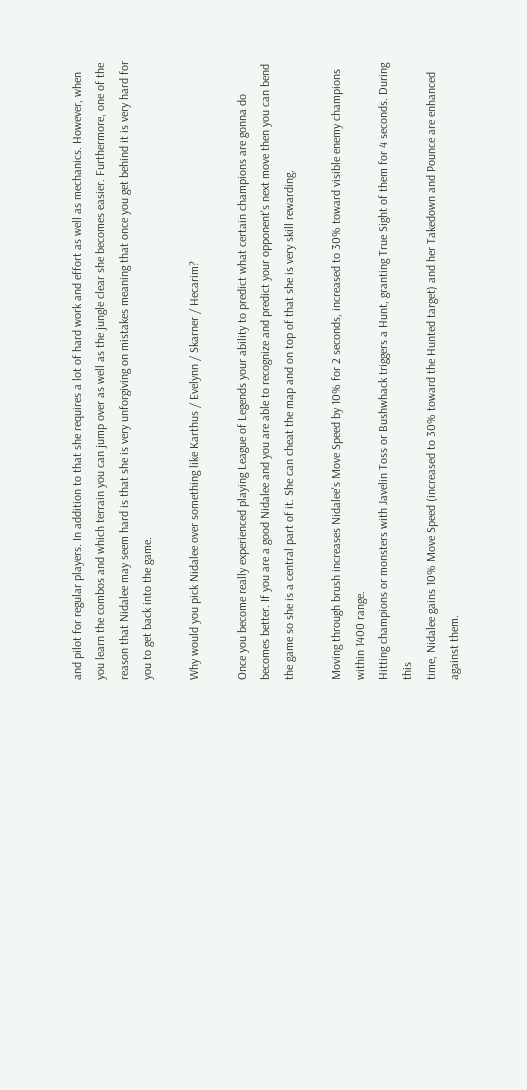and pilot for regular players. In addition to that she requires a lot of hard work and effort as well as mechanics. However, when you learn the combos and which terrain you can jump over as well as the jungle clear she becomes easier. Furthermore, one of the reason that Nidalee may seem hard is that she is very unforgiving on mistakes meaning that once you get behind it is very hard for you to get back into the game.

Why would you pick Nidalee over something like Karthus / Evelynn / Skarner / Hecarim?

Once you become really experienced playing League of Legends your ability to predict what certain champions are gonna do becomes better. If you are a good Nidalee and you are able to recognize and predict your opponent's next move then you can bend the game so she is a central part of it. She can cheat the map and on top of that she is very skill rewarding.

Moving through brush increases Nidalee's Move Speed by 10% for 2 seconds, increased to 30% toward visible enemy champions within 1400 range.
Hitting champions or monsters with Javelin Toss or Bushwhack triggers a Hunt, granting True Sight of them for 4 seconds. During this
time, Nidalee gains 10% Move Speed (increased to 30% toward the Hunted target) and her Takedown and Pounce are enhanced against them.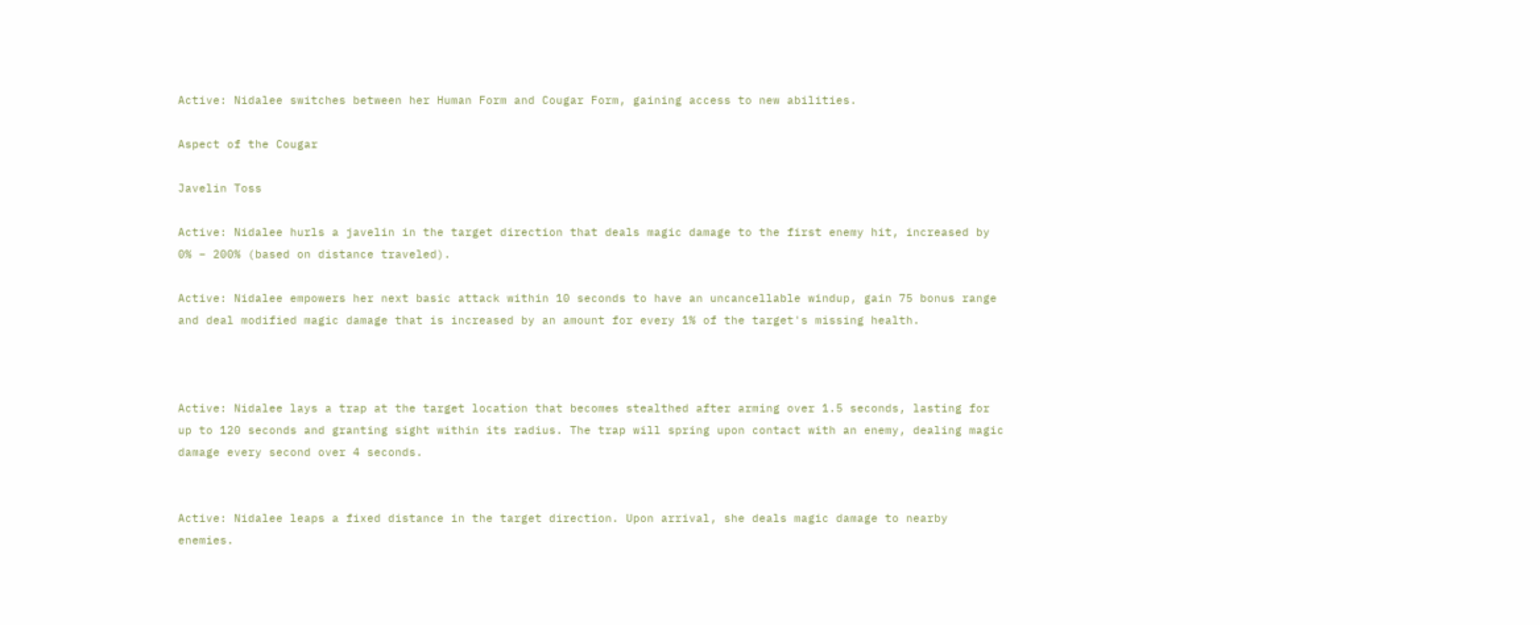Active: Nidalee switches between her Human Form and Cougar Form, gaining access to new abilities.

Aspect of the Cougar

Javelin Toss

Active: Nidalee hurls a javelin in the target direction that deals magic damage to the first enemy hit, increased by 0% − 200% (based on distance traveled).

Active: Nidalee empowers her next basic attack within 10 seconds to have an uncancellable windup, gain 75 bonus range and deal modified magic damage that is increased by an amount for every 1% of the target's missing health.



Active: Nidalee lays a trap at the target location that becomes stealthed after arming over 1.5 seconds, lasting for up to 120 seconds and granting sight within its radius. The trap will spring upon contact with an enemy, dealing magic damage every second over 4 seconds.


Active: Nidalee leaps a fixed distance in the target direction. Upon arrival, she deals magic damage to nearby enemies.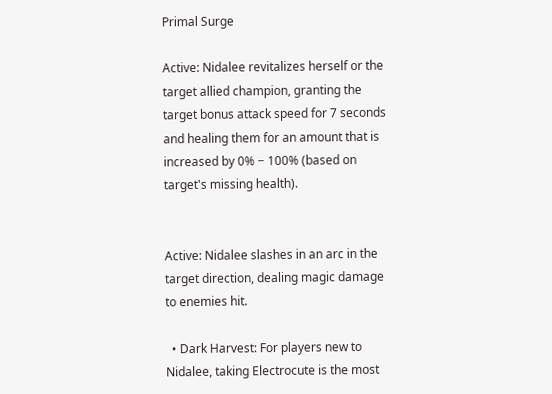Primal Surge

Active: Nidalee revitalizes herself or the target allied champion, granting the target bonus attack speed for 7 seconds and healing them for an amount that is increased by 0% − 100% (based on target's missing health).


Active: Nidalee slashes in an arc in the target direction, dealing magic damage to enemies hit.

  • Dark Harvest: For players new to Nidalee, taking Electrocute is the most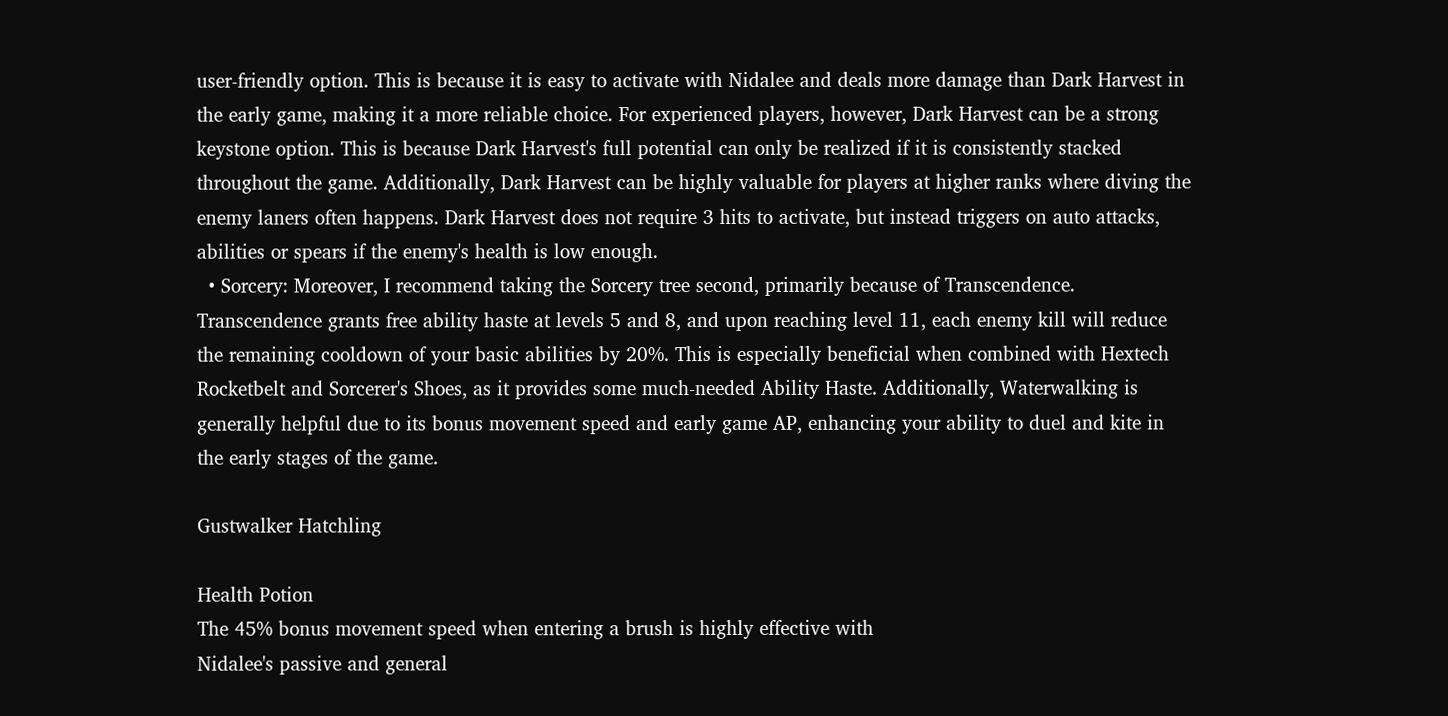user-friendly option. This is because it is easy to activate with Nidalee and deals more damage than Dark Harvest in the early game, making it a more reliable choice. For experienced players, however, Dark Harvest can be a strong keystone option. This is because Dark Harvest's full potential can only be realized if it is consistently stacked throughout the game. Additionally, Dark Harvest can be highly valuable for players at higher ranks where diving the enemy laners often happens. Dark Harvest does not require 3 hits to activate, but instead triggers on auto attacks, abilities or spears if the enemy's health is low enough.
  • Sorcery: Moreover, I recommend taking the Sorcery tree second, primarily because of Transcendence. Transcendence grants free ability haste at levels 5 and 8, and upon reaching level 11, each enemy kill will reduce the remaining cooldown of your basic abilities by 20%. This is especially beneficial when combined with Hextech Rocketbelt and Sorcerer's Shoes, as it provides some much-needed Ability Haste. Additionally, Waterwalking is generally helpful due to its bonus movement speed and early game AP, enhancing your ability to duel and kite in the early stages of the game.

Gustwalker Hatchling

Health Potion
The 45% bonus movement speed when entering a brush is highly effective with
Nidalee's passive and general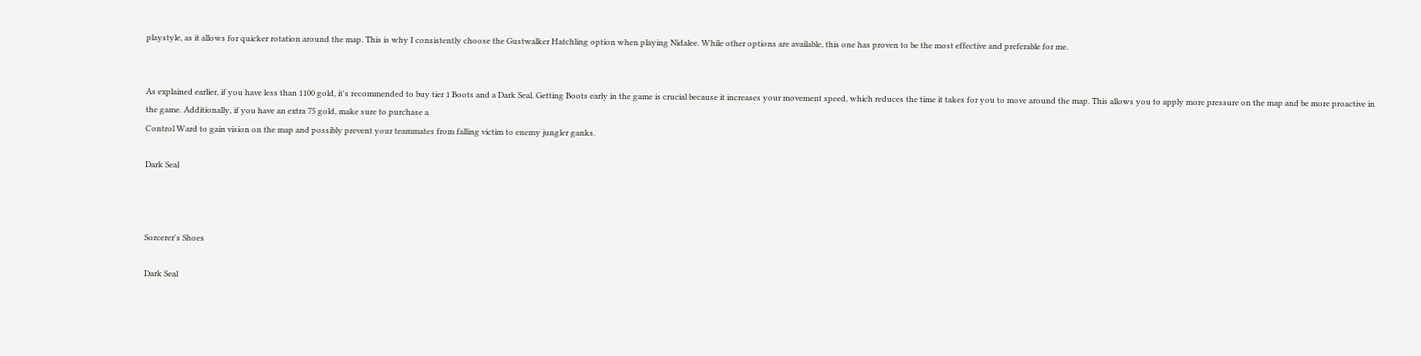playstyle, as it allows for quicker rotation around the map. This is why I consistently choose the Gustwalker Hatchling option when playing Nidalee. While other options are available, this one has proven to be the most effective and preferable for me.


As explained earlier, if you have less than 1100 gold, it's recommended to buy tier 1 Boots and a Dark Seal. Getting Boots early in the game is crucial because it increases your movement speed, which reduces the time it takes for you to move around the map. This allows you to apply more pressure on the map and be more proactive in the game. Additionally, if you have an extra 75 gold, make sure to purchase a
Control Ward to gain vision on the map and possibly prevent your teammates from falling victim to enemy jungler ganks.

Dark Seal



Sorcerer's Shoes

Dark Seal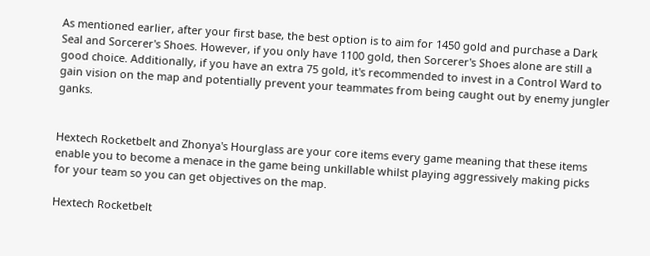As mentioned earlier, after your first base, the best option is to aim for 1450 gold and purchase a Dark Seal and Sorcerer's Shoes. However, if you only have 1100 gold, then Sorcerer's Shoes alone are still a good choice. Additionally, if you have an extra 75 gold, it's recommended to invest in a Control Ward to gain vision on the map and potentially prevent your teammates from being caught out by enemy jungler ganks.


Hextech Rocketbelt and Zhonya's Hourglass are your core items every game meaning that these items enable you to become a menace in the game being unkillable whilst playing aggressively making picks for your team so you can get objectives on the map.

Hextech Rocketbelt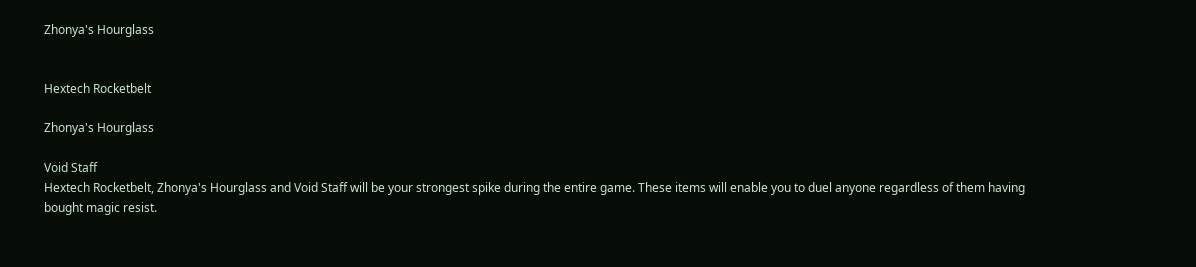Zhonya's Hourglass


Hextech Rocketbelt

Zhonya's Hourglass

Void Staff
Hextech Rocketbelt, Zhonya's Hourglass and Void Staff will be your strongest spike during the entire game. These items will enable you to duel anyone regardless of them having bought magic resist.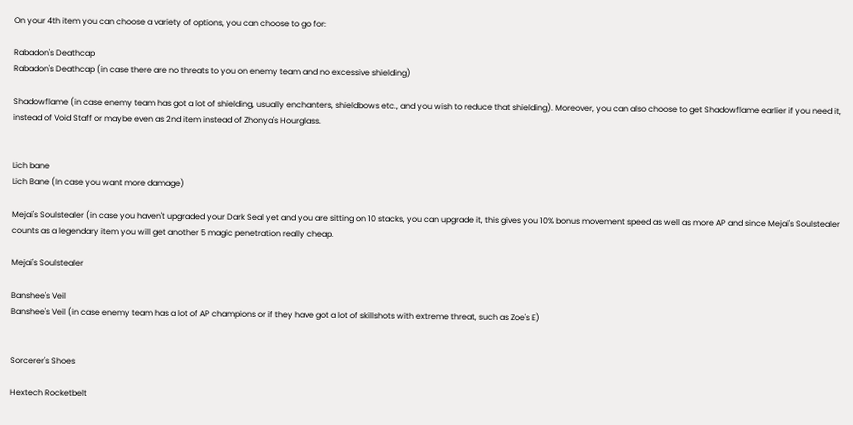On your 4th item you can choose a variety of options, you can choose to go for:

Rabadon's Deathcap
Rabadon's Deathcap (in case there are no threats to you on enemy team and no excessive shielding)

Shadowflame (in case enemy team has got a lot of shielding, usually enchanters, shieldbows etc., and you wish to reduce that shielding). Moreover, you can also choose to get Shadowflame earlier if you need it, instead of Void Staff or maybe even as 2nd item instead of Zhonya's Hourglass.


Lich bane
Lich Bane (In case you want more damage)

Mejai's Soulstealer (in case you haven't upgraded your Dark Seal yet and you are sitting on 10 stacks, you can upgrade it, this gives you 10% bonus movement speed as well as more AP and since Mejai's Soulstealer counts as a legendary item you will get another 5 magic penetration really cheap.

Mejai's Soulstealer

Banshee's Veil
Banshee's Veil (in case enemy team has a lot of AP champions or if they have got a lot of skillshots with extreme threat, such as Zoe's E)


Sorcerer's Shoes

Hextech Rocketbelt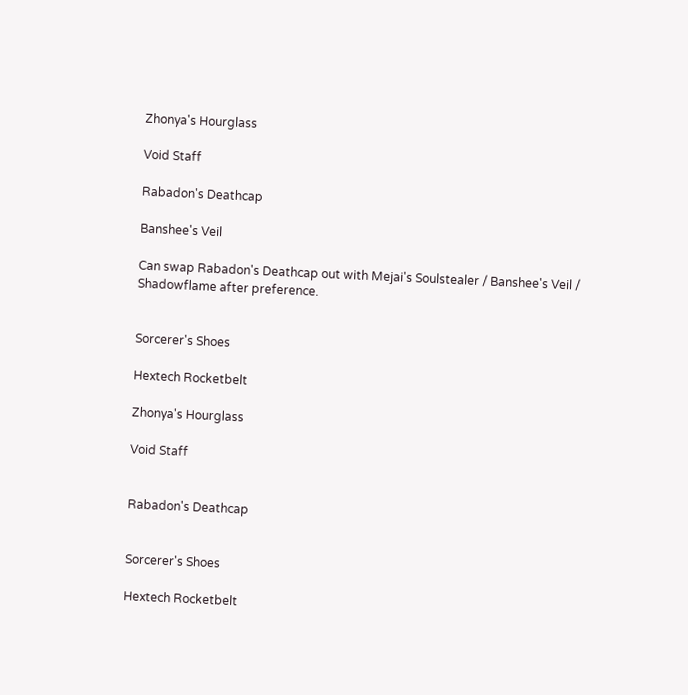Zhonya's Hourglass

Void Staff

Rabadon's Deathcap

Banshee's Veil

Can swap Rabadon's Deathcap out with Mejai's Soulstealer / Banshee's Veil / Shadowflame after preference.


Sorcerer's Shoes

Hextech Rocketbelt

Zhonya's Hourglass

Void Staff


Rabadon's Deathcap


Sorcerer's Shoes

Hextech Rocketbelt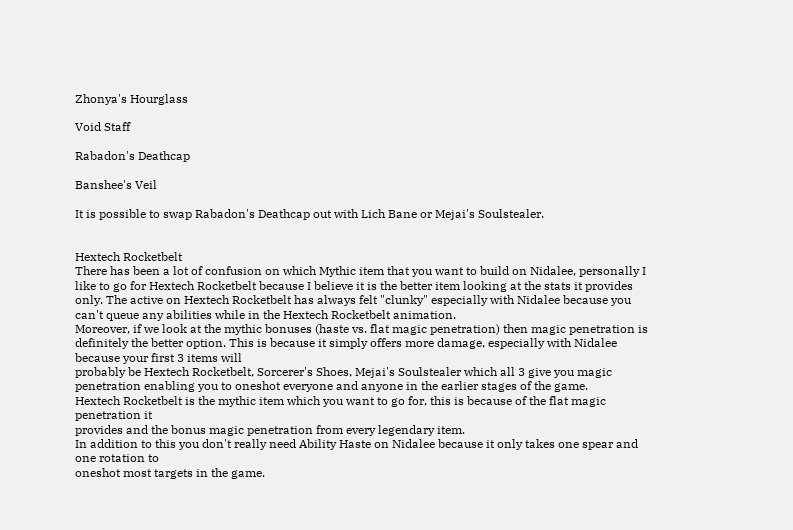Zhonya's Hourglass

Void Staff

Rabadon's Deathcap

Banshee's Veil

It is possible to swap Rabadon's Deathcap out with Lich Bane or Mejai's Soulstealer.


Hextech Rocketbelt
There has been a lot of confusion on which Mythic item that you want to build on Nidalee, personally I like to go for Hextech Rocketbelt because I believe it is the better item looking at the stats it provides only. The active on Hextech Rocketbelt has always felt "clunky" especially with Nidalee because you can't queue any abilities while in the Hextech Rocketbelt animation.
Moreover, if we look at the mythic bonuses (haste vs. flat magic penetration) then magic penetration is definitely the better option. This is because it simply offers more damage, especially with Nidalee because your first 3 items will
probably be Hextech Rocketbelt, Sorcerer's Shoes, Mejai's Soulstealer which all 3 give you magic penetration enabling you to oneshot everyone and anyone in the earlier stages of the game.
Hextech Rocketbelt is the mythic item which you want to go for, this is because of the flat magic penetration it
provides and the bonus magic penetration from every legendary item.
In addition to this you don't really need Ability Haste on Nidalee because it only takes one spear and one rotation to
oneshot most targets in the game.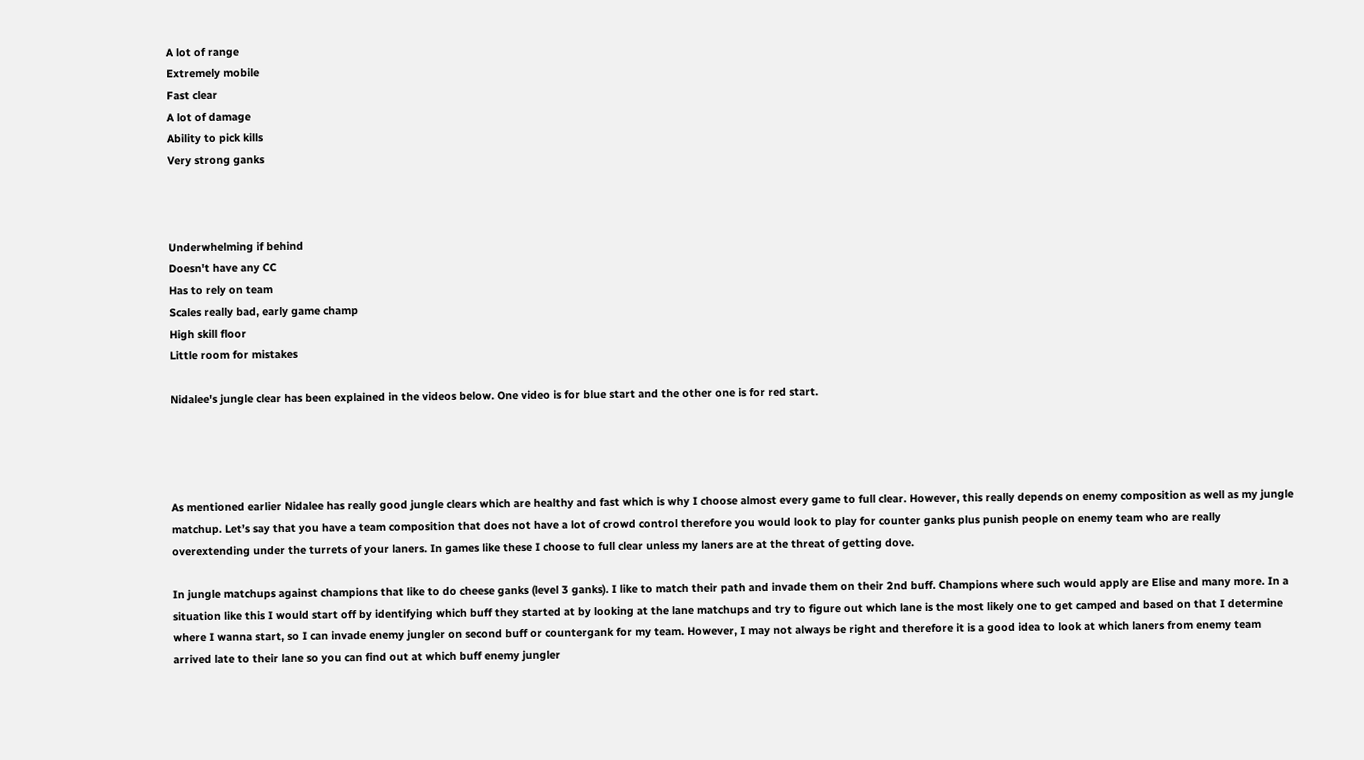A lot of range
Extremely mobile
Fast clear
A lot of damage
Ability to pick kills
Very strong ganks



Underwhelming if behind
Doesn't have any CC
Has to rely on team
Scales really bad, early game champ
High skill floor
Little room for mistakes

Nidalee's jungle clear has been explained in the videos below. One video is for blue start and the other one is for red start.




As mentioned earlier Nidalee has really good jungle clears which are healthy and fast which is why I choose almost every game to full clear. However, this really depends on enemy composition as well as my jungle matchup. Let’s say that you have a team composition that does not have a lot of crowd control therefore you would look to play for counter ganks plus punish people on enemy team who are really overextending under the turrets of your laners. In games like these I choose to full clear unless my laners are at the threat of getting dove.

In jungle matchups against champions that like to do cheese ganks (level 3 ganks). I like to match their path and invade them on their 2nd buff. Champions where such would apply are Elise and many more. In a situation like this I would start off by identifying which buff they started at by looking at the lane matchups and try to figure out which lane is the most likely one to get camped and based on that I determine where I wanna start, so I can invade enemy jungler on second buff or countergank for my team. However, I may not always be right and therefore it is a good idea to look at which laners from enemy team arrived late to their lane so you can find out at which buff enemy jungler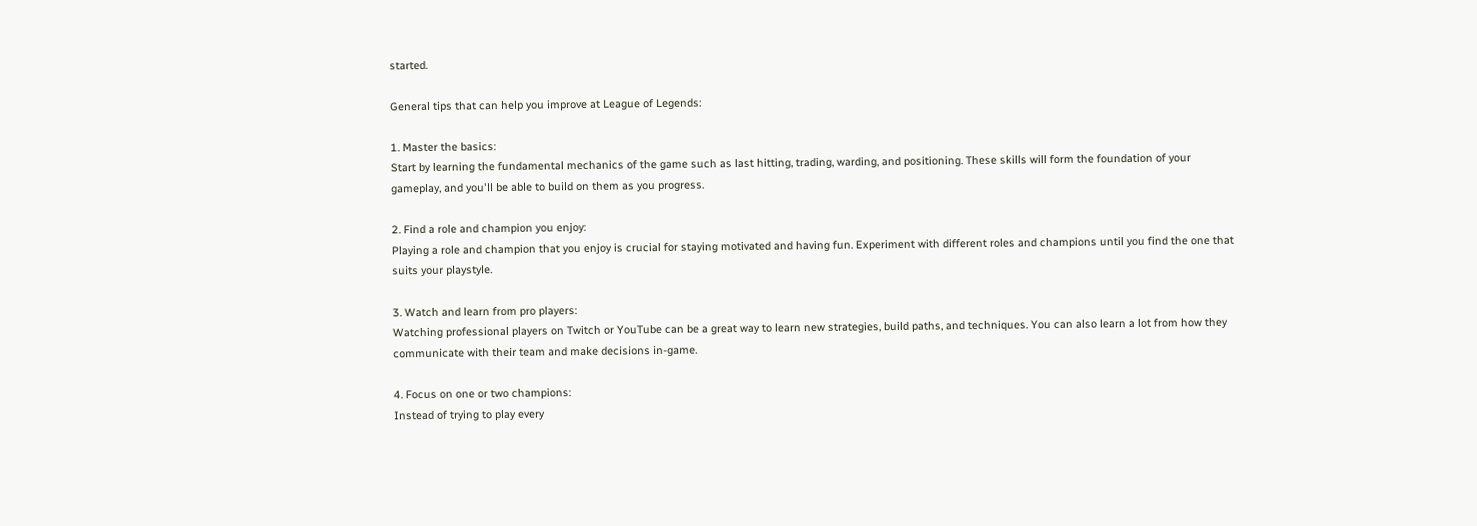started.

General tips that can help you improve at League of Legends:

1. Master the basics:
Start by learning the fundamental mechanics of the game such as last hitting, trading, warding, and positioning. These skills will form the foundation of your gameplay, and you'll be able to build on them as you progress.

2. Find a role and champion you enjoy:
Playing a role and champion that you enjoy is crucial for staying motivated and having fun. Experiment with different roles and champions until you find the one that suits your playstyle.

3. Watch and learn from pro players:
Watching professional players on Twitch or YouTube can be a great way to learn new strategies, build paths, and techniques. You can also learn a lot from how they communicate with their team and make decisions in-game.

4. Focus on one or two champions:
Instead of trying to play every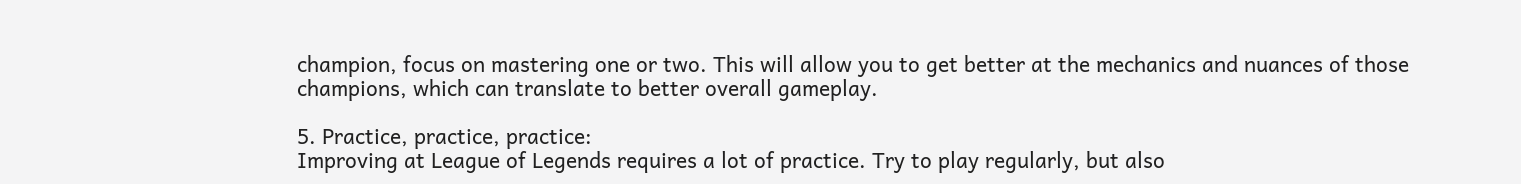champion, focus on mastering one or two. This will allow you to get better at the mechanics and nuances of those champions, which can translate to better overall gameplay.

5. Practice, practice, practice:
Improving at League of Legends requires a lot of practice. Try to play regularly, but also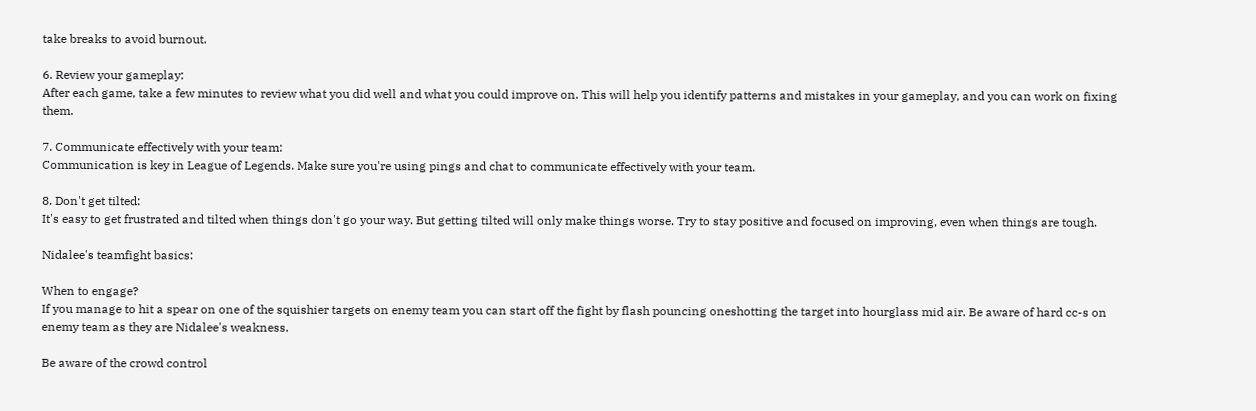take breaks to avoid burnout.

6. Review your gameplay:
After each game, take a few minutes to review what you did well and what you could improve on. This will help you identify patterns and mistakes in your gameplay, and you can work on fixing them.

7. Communicate effectively with your team:
Communication is key in League of Legends. Make sure you're using pings and chat to communicate effectively with your team.

8. Don't get tilted:
It's easy to get frustrated and tilted when things don't go your way. But getting tilted will only make things worse. Try to stay positive and focused on improving, even when things are tough.

Nidalee's teamfight basics:

When to engage?
If you manage to hit a spear on one of the squishier targets on enemy team you can start off the fight by flash pouncing oneshotting the target into hourglass mid air. Be aware of hard cc-s on enemy team as they are Nidalee's weakness.

Be aware of the crowd control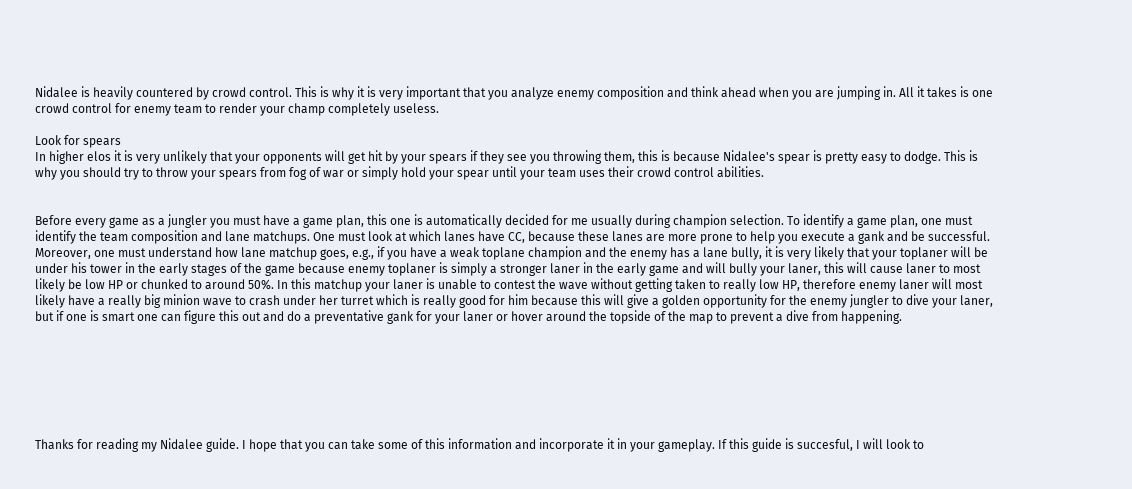Nidalee is heavily countered by crowd control. This is why it is very important that you analyze enemy composition and think ahead when you are jumping in. All it takes is one crowd control for enemy team to render your champ completely useless.

Look for spears
In higher elos it is very unlikely that your opponents will get hit by your spears if they see you throwing them, this is because Nidalee's spear is pretty easy to dodge. This is why you should try to throw your spears from fog of war or simply hold your spear until your team uses their crowd control abilities.


Before every game as a jungler you must have a game plan, this one is automatically decided for me usually during champion selection. To identify a game plan, one must identify the team composition and lane matchups. One must look at which lanes have CC, because these lanes are more prone to help you execute a gank and be successful. Moreover, one must understand how lane matchup goes, e.g., if you have a weak toplane champion and the enemy has a lane bully, it is very likely that your toplaner will be under his tower in the early stages of the game because enemy toplaner is simply a stronger laner in the early game and will bully your laner, this will cause laner to most likely be low HP or chunked to around 50%. In this matchup your laner is unable to contest the wave without getting taken to really low HP, therefore enemy laner will most likely have a really big minion wave to crash under her turret which is really good for him because this will give a golden opportunity for the enemy jungler to dive your laner, but if one is smart one can figure this out and do a preventative gank for your laner or hover around the topside of the map to prevent a dive from happening.







Thanks for reading my Nidalee guide. I hope that you can take some of this information and incorporate it in your gameplay. If this guide is succesful, I will look to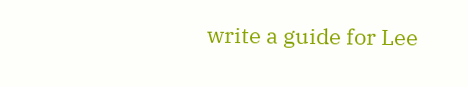write a guide for Lee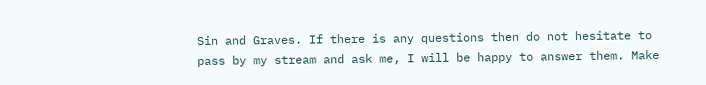Sin and Graves. If there is any questions then do not hesitate to pass by my stream and ask me, I will be happy to answer them. Make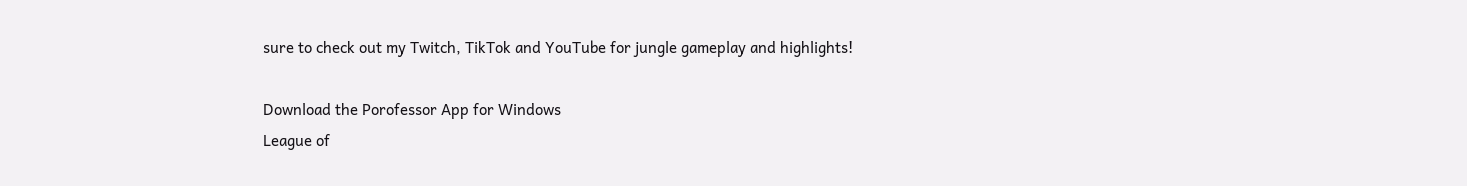sure to check out my Twitch, TikTok and YouTube for jungle gameplay and highlights!

Download the Porofessor App for Windows
League of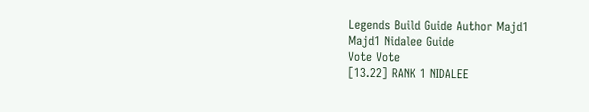Legends Build Guide Author Majd1
Majd1 Nidalee Guide
Vote Vote
[13.22] RANK 1 NIDALEE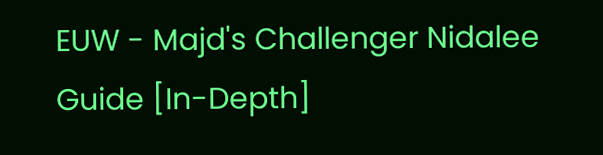EUW - Majd's Challenger Nidalee Guide [In-Depth]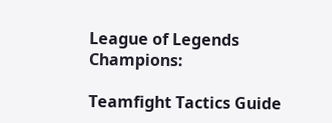League of Legends Champions:

Teamfight Tactics Guide